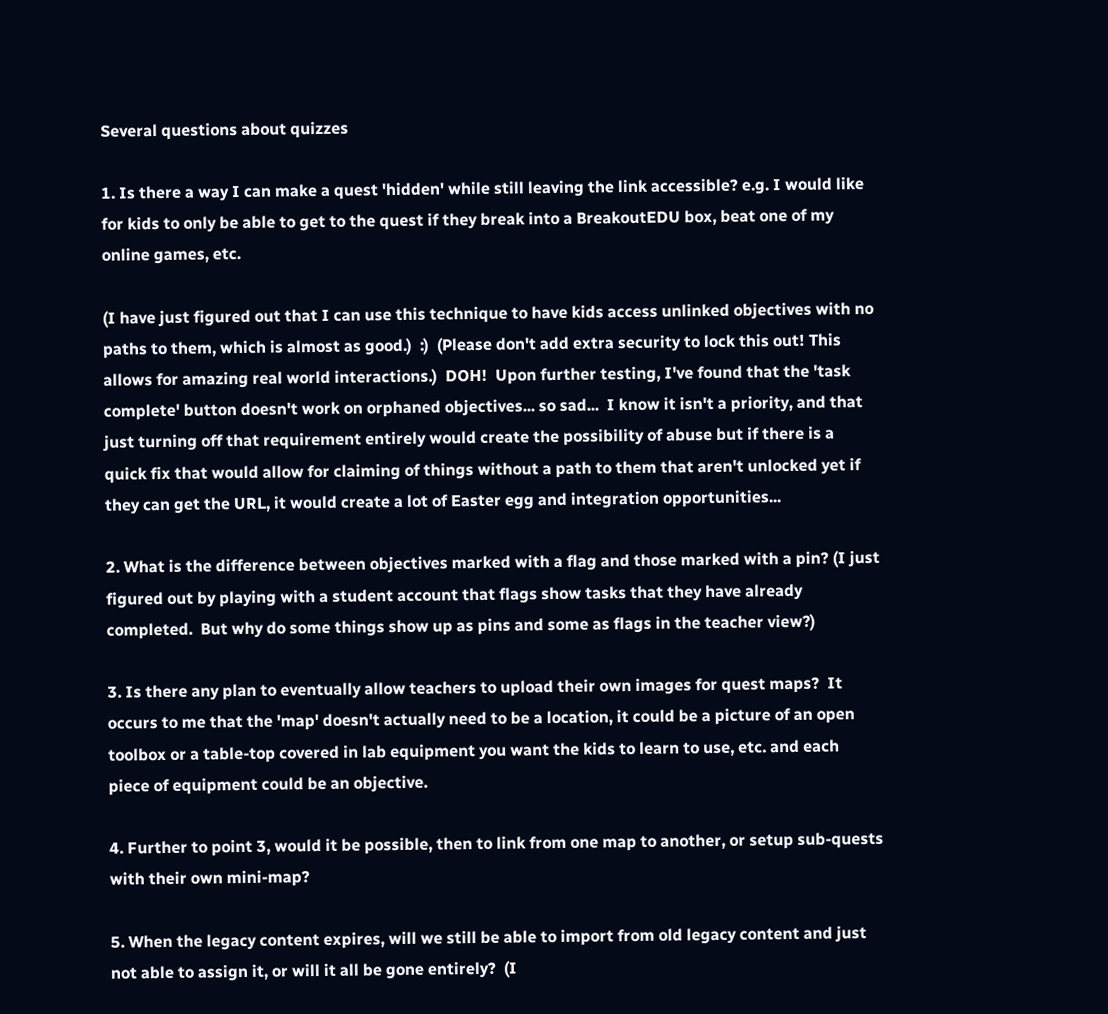Several questions about quizzes

1. Is there a way I can make a quest 'hidden' while still leaving the link accessible? e.g. I would like for kids to only be able to get to the quest if they break into a BreakoutEDU box, beat one of my online games, etc.

(I have just figured out that I can use this technique to have kids access unlinked objectives with no paths to them, which is almost as good.)  :)  (Please don't add extra security to lock this out! This allows for amazing real world interactions.)  DOH!  Upon further testing, I've found that the 'task complete' button doesn't work on orphaned objectives... so sad...  I know it isn't a priority, and that just turning off that requirement entirely would create the possibility of abuse but if there is a quick fix that would allow for claiming of things without a path to them that aren't unlocked yet if they can get the URL, it would create a lot of Easter egg and integration opportunities...

2. What is the difference between objectives marked with a flag and those marked with a pin? (I just figured out by playing with a student account that flags show tasks that they have already completed.  But why do some things show up as pins and some as flags in the teacher view?)

3. Is there any plan to eventually allow teachers to upload their own images for quest maps?  It occurs to me that the 'map' doesn't actually need to be a location, it could be a picture of an open toolbox or a table-top covered in lab equipment you want the kids to learn to use, etc. and each piece of equipment could be an objective.

4. Further to point 3, would it be possible, then to link from one map to another, or setup sub-quests with their own mini-map?

5. When the legacy content expires, will we still be able to import from old legacy content and just not able to assign it, or will it all be gone entirely?  (I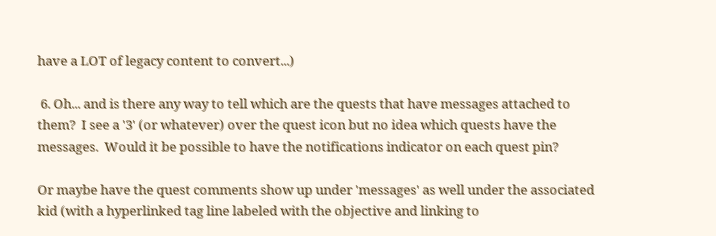have a LOT of legacy content to convert...)

 6. Oh... and is there any way to tell which are the quests that have messages attached to them?  I see a '3' (or whatever) over the quest icon but no idea which quests have the messages.  Would it be possible to have the notifications indicator on each quest pin?

Or maybe have the quest comments show up under 'messages' as well under the associated kid (with a hyperlinked tag line labeled with the objective and linking to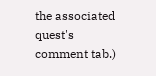the associated quest's comment tab.)